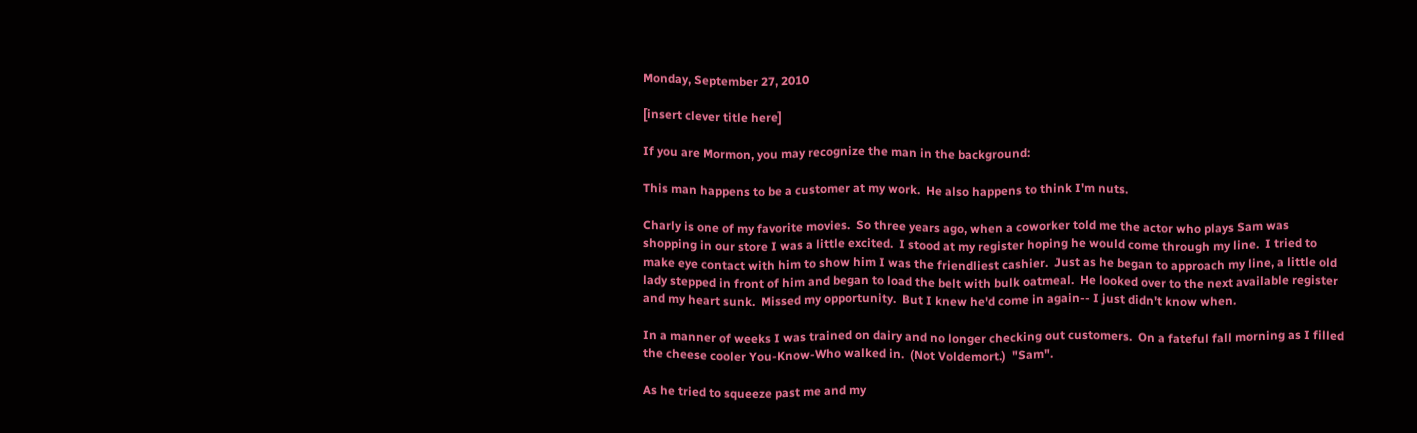Monday, September 27, 2010

[insert clever title here]

If you are Mormon, you may recognize the man in the background:

This man happens to be a customer at my work.  He also happens to think I'm nuts.

Charly is one of my favorite movies.  So three years ago, when a coworker told me the actor who plays Sam was shopping in our store I was a little excited.  I stood at my register hoping he would come through my line.  I tried to make eye contact with him to show him I was the friendliest cashier.  Just as he began to approach my line, a little old lady stepped in front of him and began to load the belt with bulk oatmeal.  He looked over to the next available register and my heart sunk.  Missed my opportunity.  But I knew he'd come in again-- I just didn't know when.

In a manner of weeks I was trained on dairy and no longer checking out customers.  On a fateful fall morning as I filled the cheese cooler You-Know-Who walked in.  (Not Voldemort.)  "Sam".

As he tried to squeeze past me and my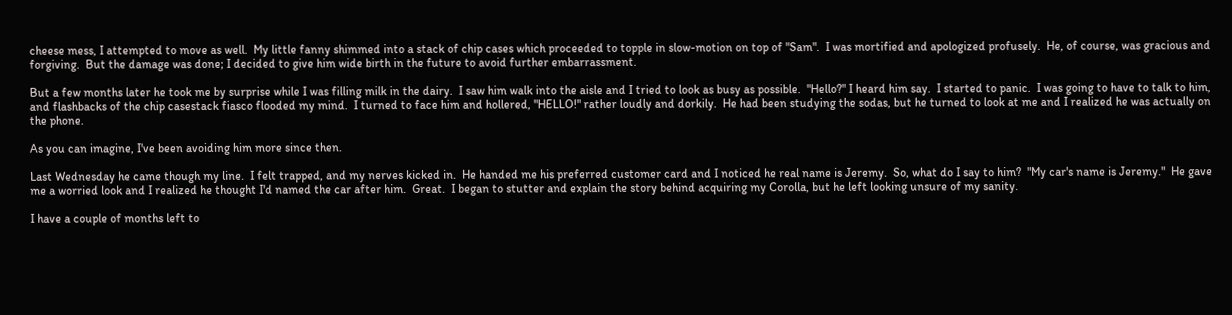cheese mess, I attempted to move as well.  My little fanny shimmed into a stack of chip cases which proceeded to topple in slow-motion on top of "Sam".  I was mortified and apologized profusely.  He, of course, was gracious and forgiving.  But the damage was done; I decided to give him wide birth in the future to avoid further embarrassment.

But a few months later he took me by surprise while I was filling milk in the dairy.  I saw him walk into the aisle and I tried to look as busy as possible.  "Hello?" I heard him say.  I started to panic.  I was going to have to talk to him, and flashbacks of the chip casestack fiasco flooded my mind.  I turned to face him and hollered, "HELLO!" rather loudly and dorkily.  He had been studying the sodas, but he turned to look at me and I realized he was actually on the phone.

As you can imagine, I've been avoiding him more since then.

Last Wednesday he came though my line.  I felt trapped, and my nerves kicked in.  He handed me his preferred customer card and I noticed he real name is Jeremy.  So, what do I say to him?  "My car's name is Jeremy."  He gave me a worried look and I realized he thought I'd named the car after him.  Great.  I began to stutter and explain the story behind acquiring my Corolla, but he left looking unsure of my sanity.

I have a couple of months left to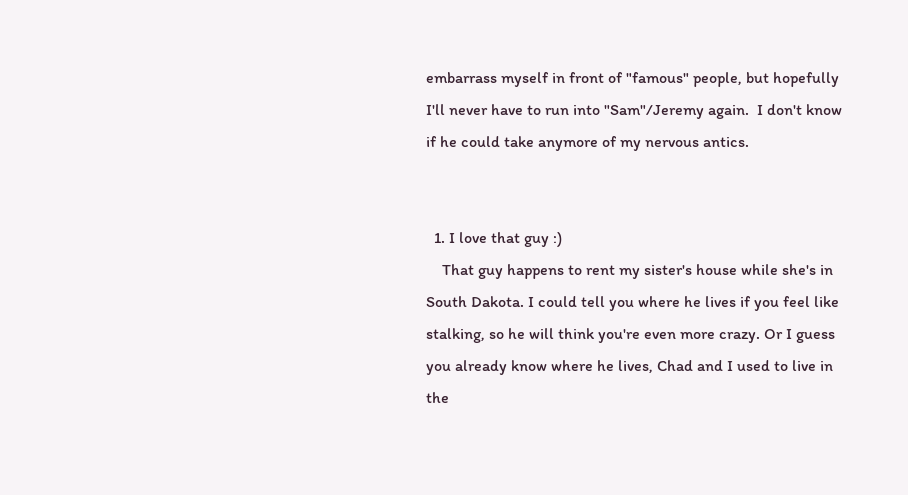embarrass myself in front of "famous" people, but hopefully I'll never have to run into "Sam"/Jeremy again.  I don't know if he could take anymore of my nervous antics.


  1. I love that guy :)
    That guy happens to rent my sister's house while she's in South Dakota. I could tell you where he lives if you feel like stalking, so he will think you're even more crazy. Or I guess you already know where he lives, Chad and I used to live in the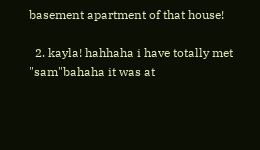basement apartment of that house!

  2. kayla! hahhaha i have totally met "sam"bahaha it was at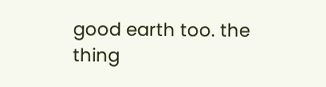good earth too. the thing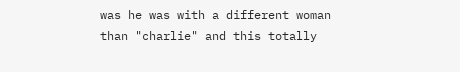was he was with a different woman than "charlie" and this totally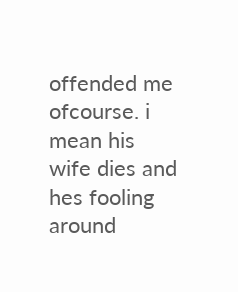offended me ofcourse. i mean his wife dies and hes fooling around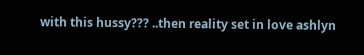with this hussy??? ..then reality set in love ashlyn